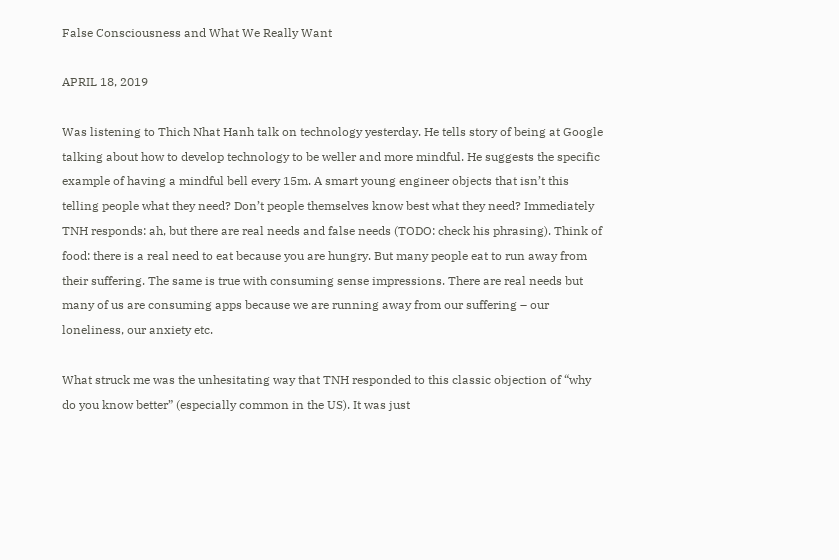False Consciousness and What We Really Want

APRIL 18, 2019

Was listening to Thich Nhat Hanh talk on technology yesterday. He tells story of being at Google talking about how to develop technology to be weller and more mindful. He suggests the specific example of having a mindful bell every 15m. A smart young engineer objects that isn’t this telling people what they need? Don’t people themselves know best what they need? Immediately TNH responds: ah, but there are real needs and false needs (TODO: check his phrasing). Think of food: there is a real need to eat because you are hungry. But many people eat to run away from their suffering. The same is true with consuming sense impressions. There are real needs but many of us are consuming apps because we are running away from our suffering – our loneliness, our anxiety etc.

What struck me was the unhesitating way that TNH responded to this classic objection of “why do you know better” (especially common in the US). It was just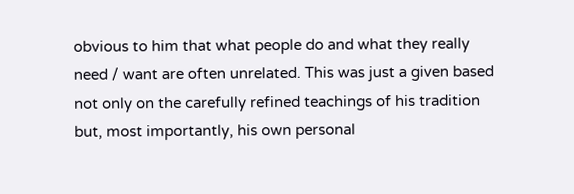obvious to him that what people do and what they really need / want are often unrelated. This was just a given based not only on the carefully refined teachings of his tradition but, most importantly, his own personal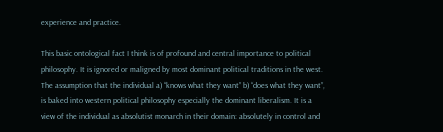experience and practice.

This basic ontological fact I think is of profound and central importance to political philosophy. It is ignored or maligned by most dominant political traditions in the west. The assumption that the individual a) “knows what they want” b) “does what they want”, is baked into western political philosophy especially the dominant liberalism. It is a view of the individual as absolutist monarch in their domain: absolutely in control and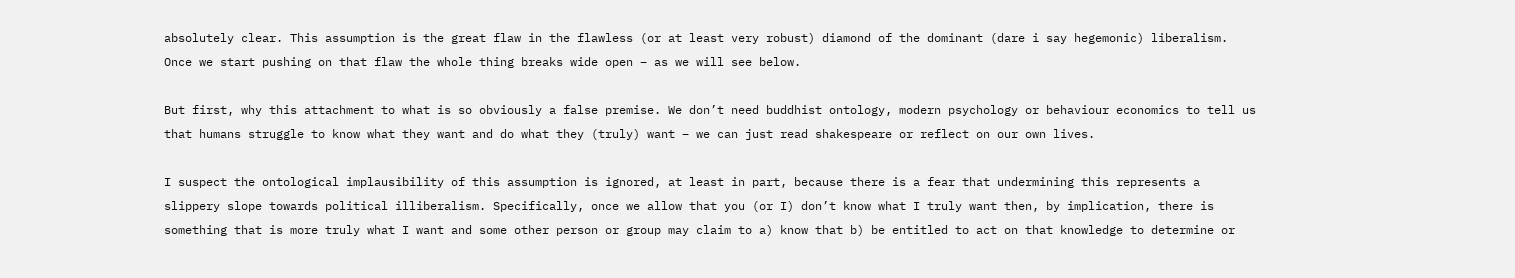absolutely clear. This assumption is the great flaw in the flawless (or at least very robust) diamond of the dominant (dare i say hegemonic) liberalism. Once we start pushing on that flaw the whole thing breaks wide open – as we will see below.

But first, why this attachment to what is so obviously a false premise. We don’t need buddhist ontology, modern psychology or behaviour economics to tell us that humans struggle to know what they want and do what they (truly) want – we can just read shakespeare or reflect on our own lives.

I suspect the ontological implausibility of this assumption is ignored, at least in part, because there is a fear that undermining this represents a slippery slope towards political illiberalism. Specifically, once we allow that you (or I) don’t know what I truly want then, by implication, there is something that is more truly what I want and some other person or group may claim to a) know that b) be entitled to act on that knowledge to determine or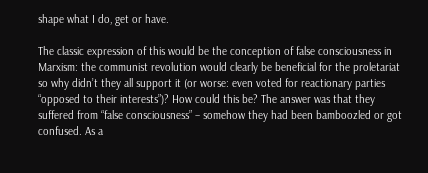shape what I do, get or have.

The classic expression of this would be the conception of false consciousness in Marxism: the communist revolution would clearly be beneficial for the proletariat so why didn’t they all support it (or worse: even voted for reactionary parties “opposed to their interests”)? How could this be? The answer was that they suffered from “false consciousness” – somehow they had been bamboozled or got confused. As a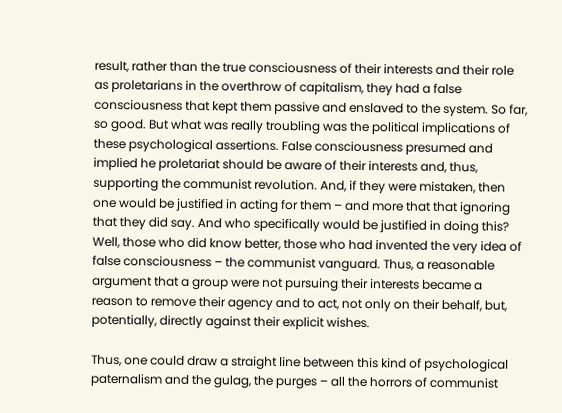result, rather than the true consciousness of their interests and their role as proletarians in the overthrow of capitalism, they had a false consciousness that kept them passive and enslaved to the system. So far, so good. But what was really troubling was the political implications of these psychological assertions. False consciousness presumed and implied he proletariat should be aware of their interests and, thus, supporting the communist revolution. And, if they were mistaken, then one would be justified in acting for them – and more that that ignoring that they did say. And who specifically would be justified in doing this? Well, those who did know better, those who had invented the very idea of false consciousness – the communist vanguard. Thus, a reasonable argument that a group were not pursuing their interests became a reason to remove their agency and to act, not only on their behalf, but, potentially, directly against their explicit wishes.

Thus, one could draw a straight line between this kind of psychological paternalism and the gulag, the purges – all the horrors of communist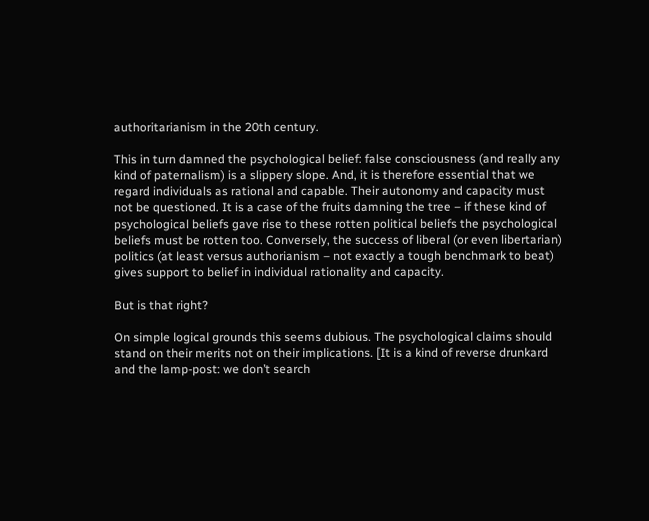authoritarianism in the 20th century.

This in turn damned the psychological belief: false consciousness (and really any kind of paternalism) is a slippery slope. And, it is therefore essential that we regard individuals as rational and capable. Their autonomy and capacity must not be questioned. It is a case of the fruits damning the tree – if these kind of psychological beliefs gave rise to these rotten political beliefs the psychological beliefs must be rotten too. Conversely, the success of liberal (or even libertarian) politics (at least versus authorianism – not exactly a tough benchmark to beat) gives support to belief in individual rationality and capacity.

But is that right?

On simple logical grounds this seems dubious. The psychological claims should stand on their merits not on their implications. [It is a kind of reverse drunkard and the lamp-post: we don’t search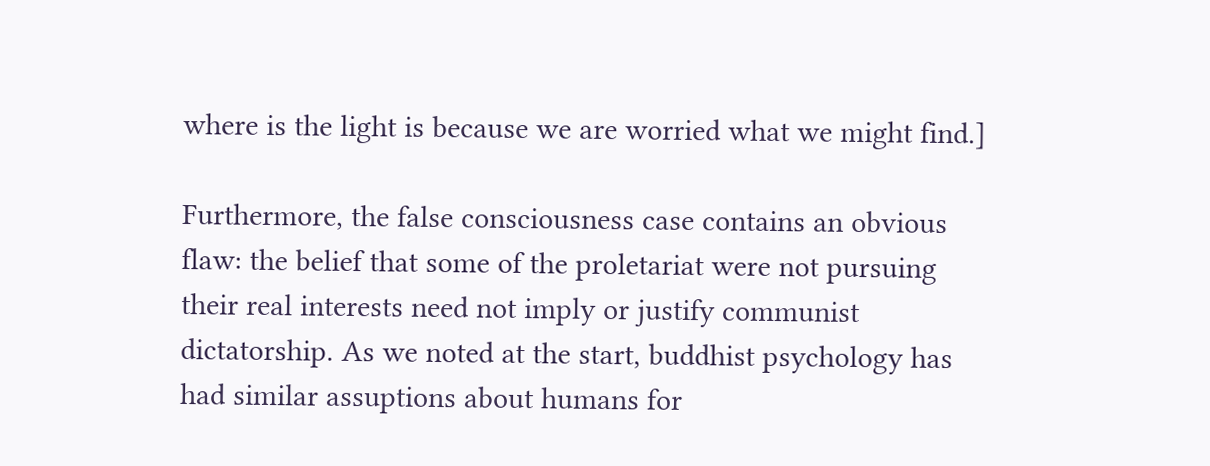where is the light is because we are worried what we might find.]

Furthermore, the false consciousness case contains an obvious flaw: the belief that some of the proletariat were not pursuing their real interests need not imply or justify communist dictatorship. As we noted at the start, buddhist psychology has had similar assuptions about humans for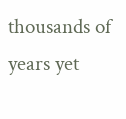thousands of years yet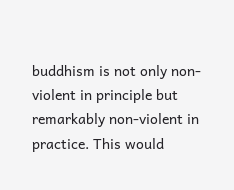buddhism is not only non-violent in principle but remarkably non-violent in practice. This would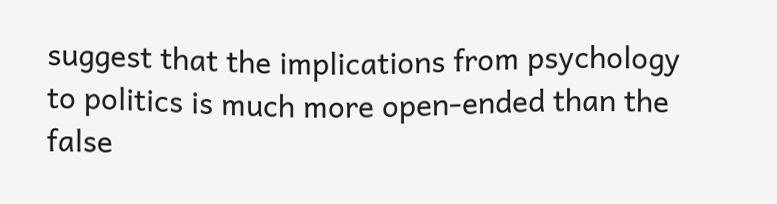suggest that the implications from psychology to politics is much more open-ended than the false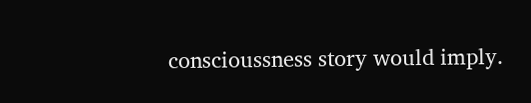conscioussness story would imply.